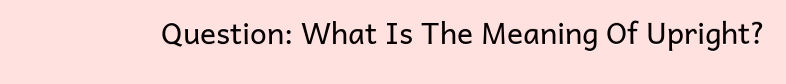Question: What Is The Meaning Of Upright?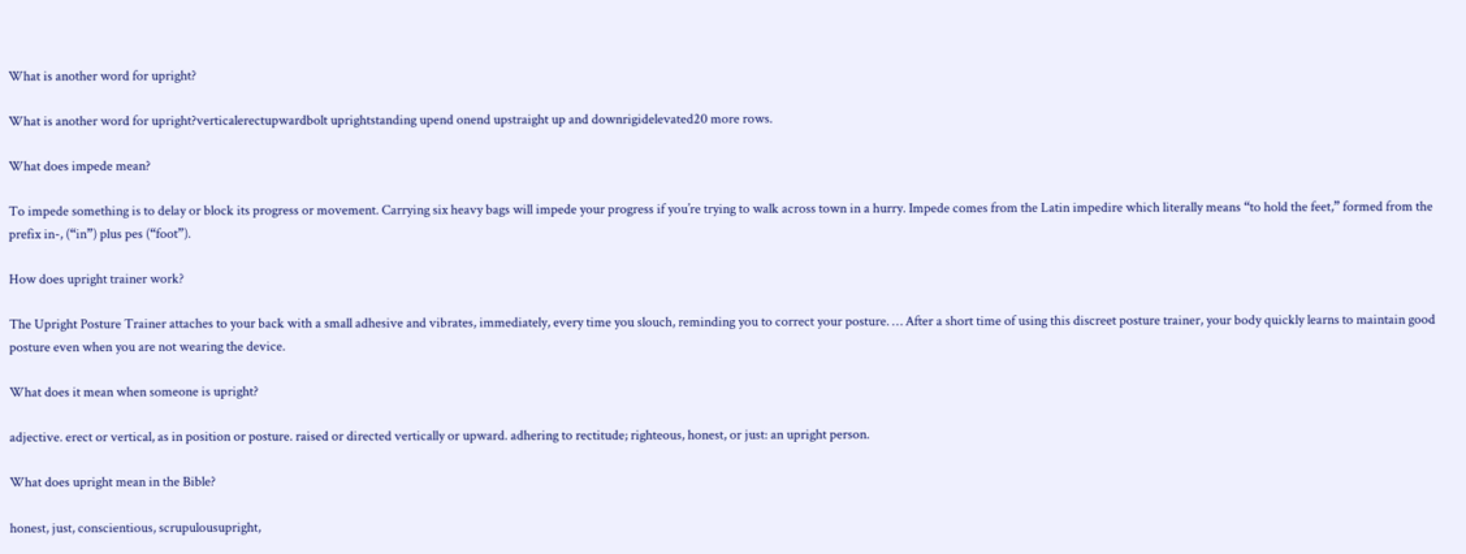What is another word for upright?

What is another word for upright?verticalerectupwardbolt uprightstanding upend onend upstraight up and downrigidelevated20 more rows.

What does impede mean?

To impede something is to delay or block its progress or movement. Carrying six heavy bags will impede your progress if you’re trying to walk across town in a hurry. Impede comes from the Latin impedire which literally means “to hold the feet,” formed from the prefix in-, (“in”) plus pes (“foot”).

How does upright trainer work?

The Upright Posture Trainer attaches to your back with a small adhesive and vibrates, immediately, every time you slouch, reminding you to correct your posture. … After a short time of using this discreet posture trainer, your body quickly learns to maintain good posture even when you are not wearing the device.

What does it mean when someone is upright?

adjective. erect or vertical, as in position or posture. raised or directed vertically or upward. adhering to rectitude; righteous, honest, or just: an upright person.

What does upright mean in the Bible?

honest, just, conscientious, scrupulousupright,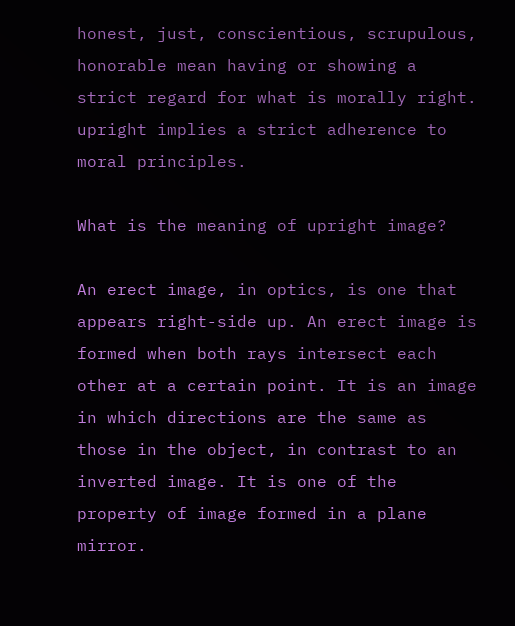honest, just, conscientious, scrupulous, honorable mean having or showing a strict regard for what is morally right. upright implies a strict adherence to moral principles.

What is the meaning of upright image?

An erect image, in optics, is one that appears right-side up. An erect image is formed when both rays intersect each other at a certain point. It is an image in which directions are the same as those in the object, in contrast to an inverted image. It is one of the property of image formed in a plane mirror.